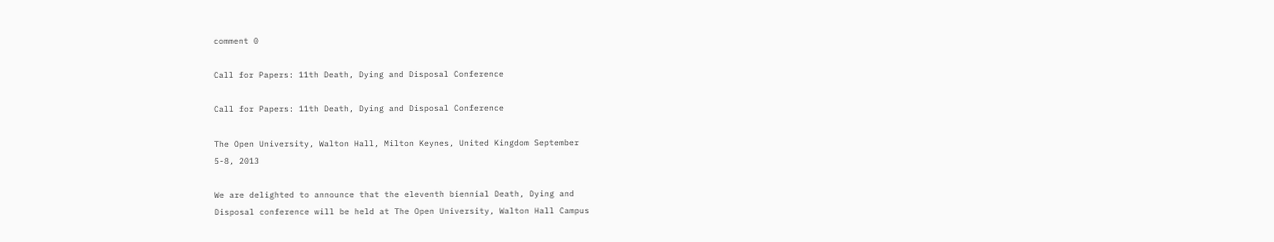comment 0

Call for Papers: 11th Death, Dying and Disposal Conference

Call for Papers: 11th Death, Dying and Disposal Conference

The Open University, Walton Hall, Milton Keynes, United Kingdom September
5-8, 2013

We are delighted to announce that the eleventh biennial Death, Dying and
Disposal conference will be held at The Open University, Walton Hall Campus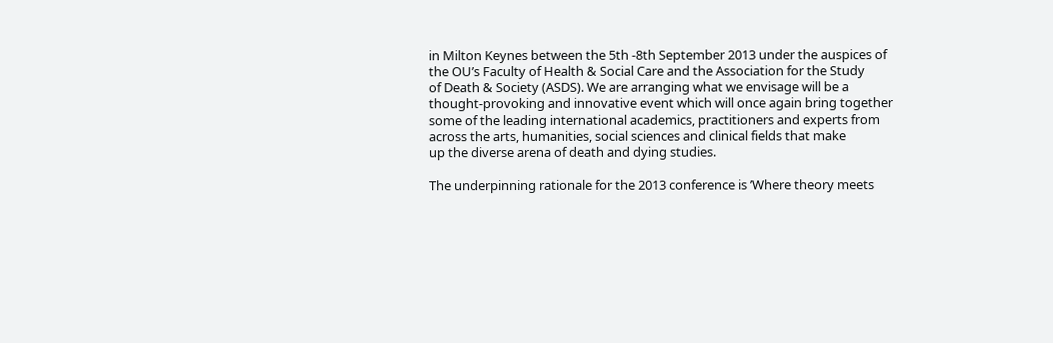in Milton Keynes between the 5th -8th September 2013 under the auspices of
the OU’s Faculty of Health & Social Care and the Association for the Study
of Death & Society (ASDS). We are arranging what we envisage will be a
thought-provoking and innovative event which will once again bring together
some of the leading international academics, practitioners and experts from
across the arts, humanities, social sciences and clinical fields that make
up the diverse arena of death and dying studies.

The underpinning rationale for the 2013 conference is ’Where theory meets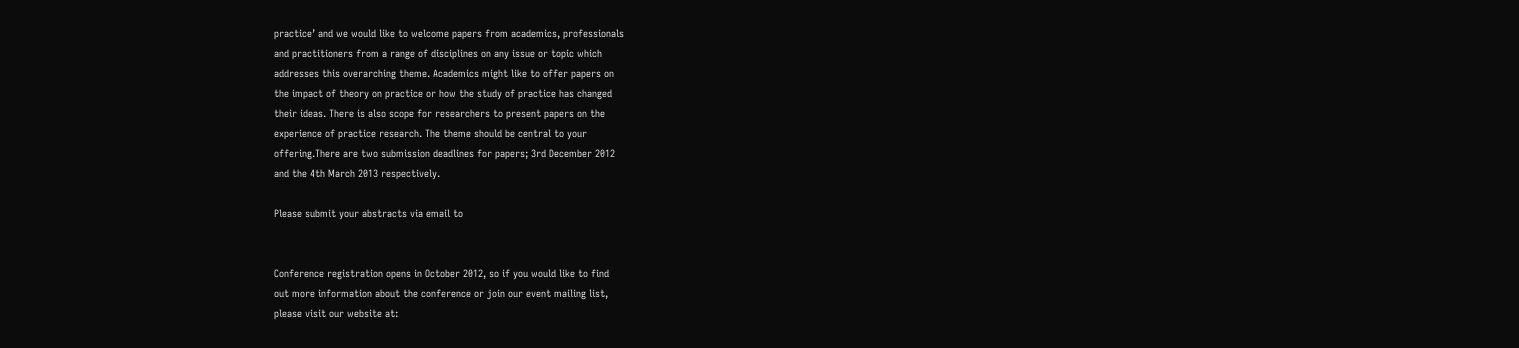practice’ and we would like to welcome papers from academics, professionals
and practitioners from a range of disciplines on any issue or topic which
addresses this overarching theme. Academics might like to offer papers on
the impact of theory on practice or how the study of practice has changed
their ideas. There is also scope for researchers to present papers on the
experience of practice research. The theme should be central to your
offering.There are two submission deadlines for papers; 3rd December 2012
and the 4th March 2013 respectively.

Please submit your abstracts via email to


Conference registration opens in October 2012, so if you would like to find
out more information about the conference or join our event mailing list,
please visit our website at: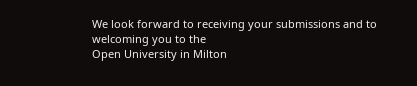We look forward to receiving your submissions and to welcoming you to the
Open University in Milton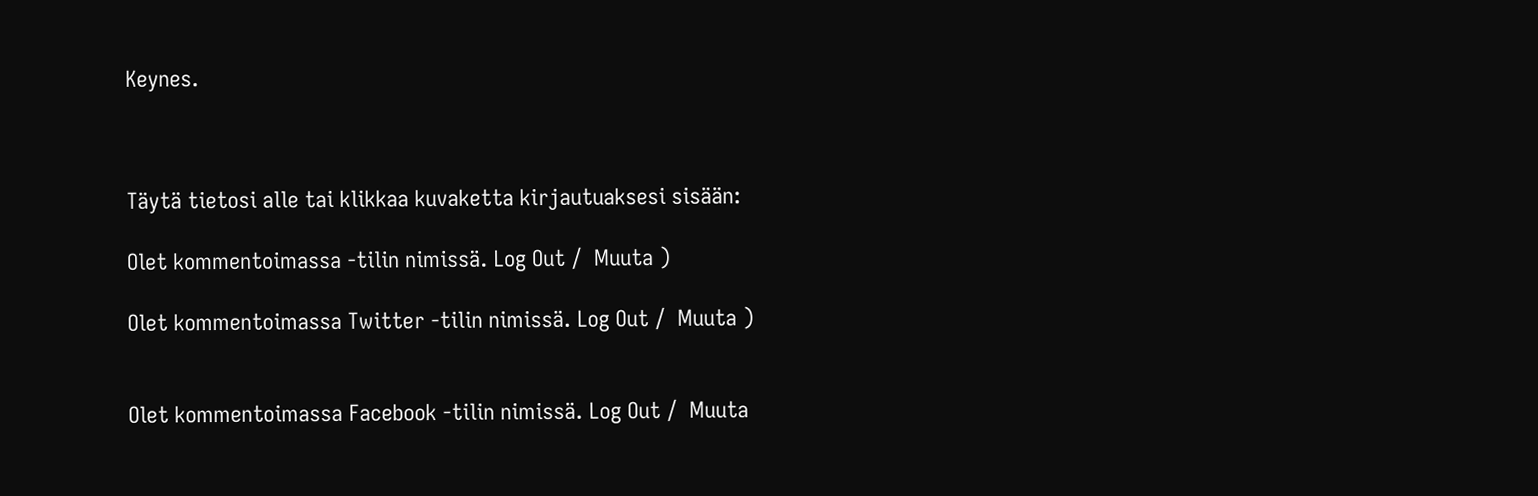Keynes.



Täytä tietosi alle tai klikkaa kuvaketta kirjautuaksesi sisään:

Olet kommentoimassa -tilin nimissä. Log Out /  Muuta )

Olet kommentoimassa Twitter -tilin nimissä. Log Out /  Muuta )


Olet kommentoimassa Facebook -tilin nimissä. Log Out /  Muuta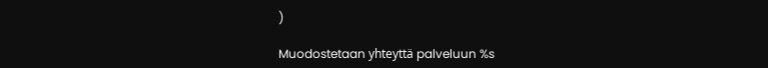)

Muodostetaan yhteyttä palveluun %s